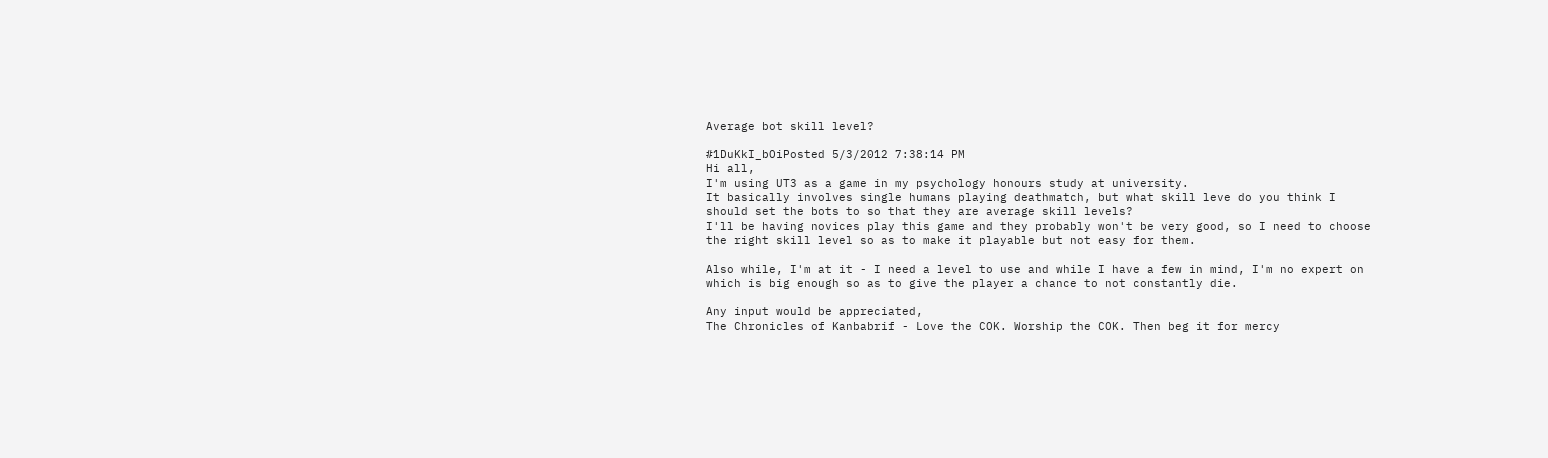Average bot skill level?

#1DuKkI_bOiPosted 5/3/2012 7:38:14 PM
Hi all,
I'm using UT3 as a game in my psychology honours study at university.
It basically involves single humans playing deathmatch, but what skill leve do you think I should set the bots to so that they are average skill levels?
I'll be having novices play this game and they probably won't be very good, so I need to choose the right skill level so as to make it playable but not easy for them.

Also while, I'm at it - I need a level to use and while I have a few in mind, I'm no expert on which is big enough so as to give the player a chance to not constantly die.

Any input would be appreciated,
The Chronicles of Kanbabrif - Love the COK. Worship the COK. Then beg it for mercy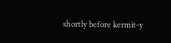shortly before kermit-y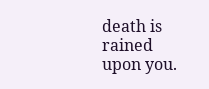death is rained upon you.